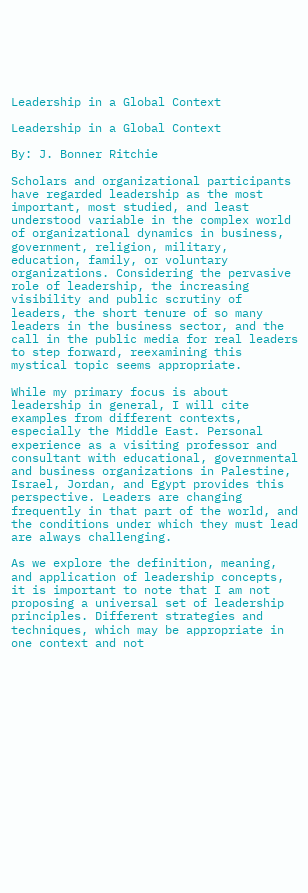Leadership in a Global Context

Leadership in a Global Context

By: J. Bonner Ritchie

Scholars and organizational participants have regarded leadership as the most important, most studied, and least understood variable in the complex world of organizational dynamics in business, government, religion, military, education, family, or voluntary organizations. Considering the pervasive role of leadership, the increasing visibility and public scrutiny of leaders, the short tenure of so many leaders in the business sector, and the call in the public media for real leaders to step forward, reexamining this mystical topic seems appropriate.

While my primary focus is about leadership in general, I will cite examples from different contexts, especially the Middle East. Personal experience as a visiting professor and consultant with educational, governmental and business organizations in Palestine, Israel, Jordan, and Egypt provides this perspective. Leaders are changing frequently in that part of the world, and the conditions under which they must lead are always challenging.

As we explore the definition, meaning, and application of leadership concepts, it is important to note that I am not proposing a universal set of leadership principles. Different strategies and techniques, which may be appropriate in one context and not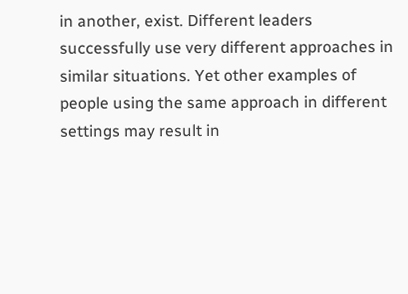in another, exist. Different leaders successfully use very different approaches in similar situations. Yet other examples of people using the same approach in different settings may result in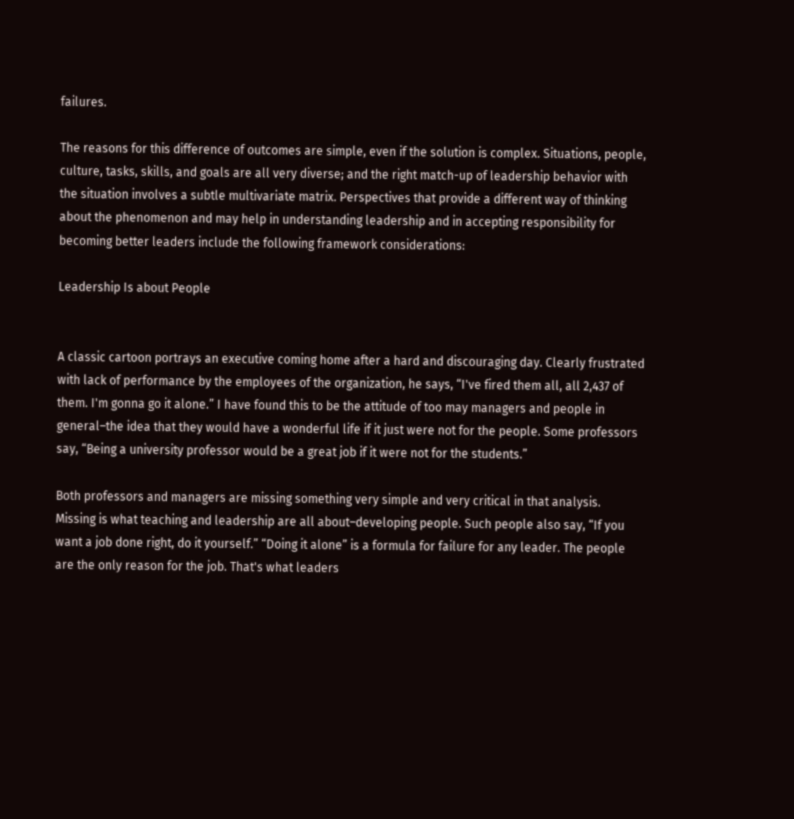failures.

The reasons for this difference of outcomes are simple, even if the solution is complex. Situations, people, culture, tasks, skills, and goals are all very diverse; and the right match-up of leadership behavior with the situation involves a subtle multivariate matrix. Perspectives that provide a different way of thinking about the phenomenon and may help in understanding leadership and in accepting responsibility for becoming better leaders include the following framework considerations:

Leadership Is about People


A classic cartoon portrays an executive coming home after a hard and discouraging day. Clearly frustrated with lack of performance by the employees of the organization, he says, “I've fired them all, all 2,437 of them. I'm gonna go it alone.” I have found this to be the attitude of too may managers and people in general–the idea that they would have a wonderful life if it just were not for the people. Some professors say, “Being a university professor would be a great job if it were not for the students.”

Both professors and managers are missing something very simple and very critical in that analysis. Missing is what teaching and leadership are all about–developing people. Such people also say, “If you want a job done right, do it yourself.” “Doing it alone” is a formula for failure for any leader. The people are the only reason for the job. That's what leaders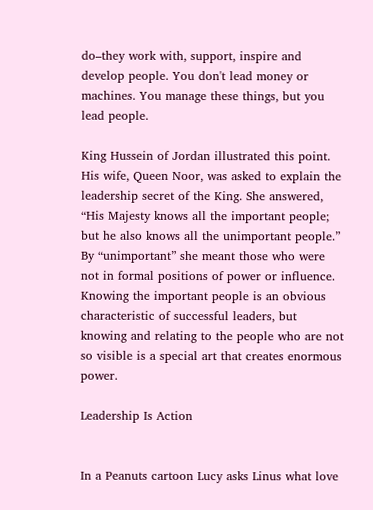do–they work with, support, inspire and develop people. You don't lead money or machines. You manage these things, but you lead people.

King Hussein of Jordan illustrated this point. His wife, Queen Noor, was asked to explain the leadership secret of the King. She answered, “His Majesty knows all the important people; but he also knows all the unimportant people.” By “unimportant” she meant those who were not in formal positions of power or influence. Knowing the important people is an obvious characteristic of successful leaders, but knowing and relating to the people who are not so visible is a special art that creates enormous power.

Leadership Is Action


In a Peanuts cartoon Lucy asks Linus what love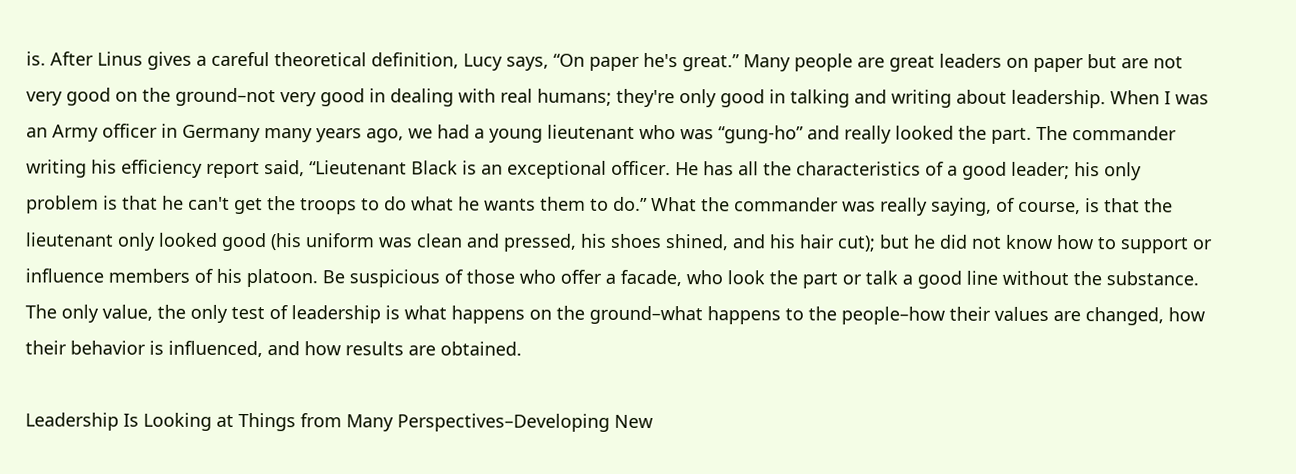is. After Linus gives a careful theoretical definition, Lucy says, “On paper he's great.” Many people are great leaders on paper but are not very good on the ground–not very good in dealing with real humans; they're only good in talking and writing about leadership. When I was an Army officer in Germany many years ago, we had a young lieutenant who was “gung-ho” and really looked the part. The commander writing his efficiency report said, “Lieutenant Black is an exceptional officer. He has all the characteristics of a good leader; his only problem is that he can't get the troops to do what he wants them to do.” What the commander was really saying, of course, is that the lieutenant only looked good (his uniform was clean and pressed, his shoes shined, and his hair cut); but he did not know how to support or influence members of his platoon. Be suspicious of those who offer a facade, who look the part or talk a good line without the substance. The only value, the only test of leadership is what happens on the ground–what happens to the people–how their values are changed, how their behavior is influenced, and how results are obtained.

Leadership Is Looking at Things from Many Perspectives–Developing New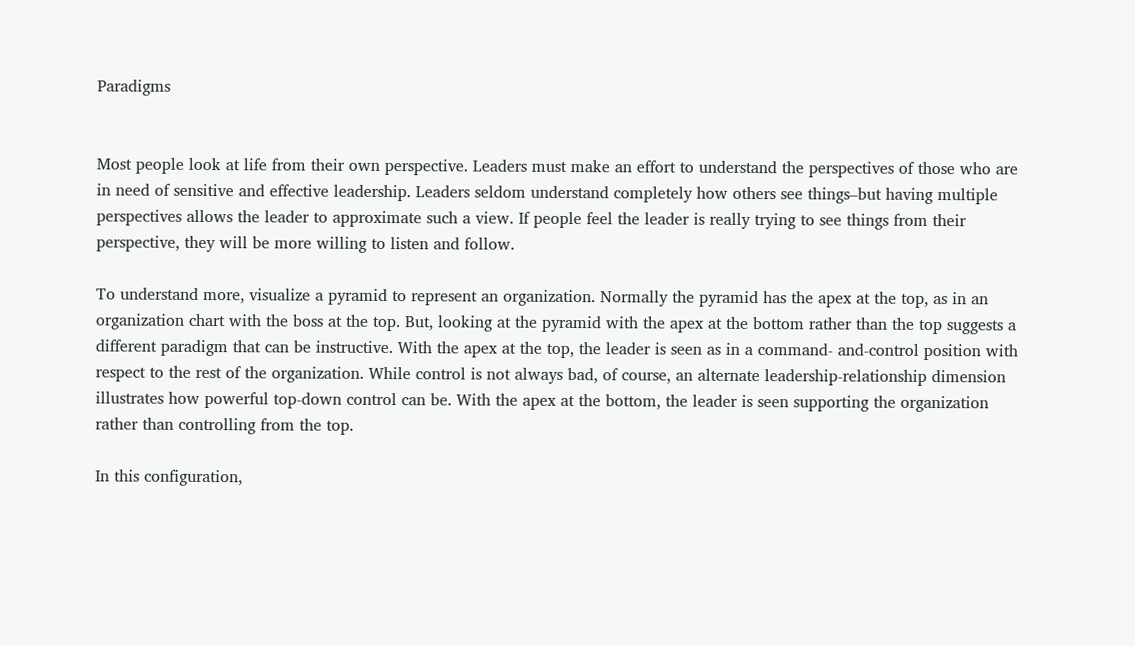Paradigms


Most people look at life from their own perspective. Leaders must make an effort to understand the perspectives of those who are in need of sensitive and effective leadership. Leaders seldom understand completely how others see things–but having multiple perspectives allows the leader to approximate such a view. If people feel the leader is really trying to see things from their perspective, they will be more willing to listen and follow.

To understand more, visualize a pyramid to represent an organization. Normally the pyramid has the apex at the top, as in an organization chart with the boss at the top. But, looking at the pyramid with the apex at the bottom rather than the top suggests a different paradigm that can be instructive. With the apex at the top, the leader is seen as in a command- and-control position with respect to the rest of the organization. While control is not always bad, of course, an alternate leadership-relationship dimension illustrates how powerful top-down control can be. With the apex at the bottom, the leader is seen supporting the organization rather than controlling from the top.

In this configuration,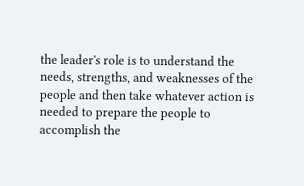the leader's role is to understand the needs, strengths, and weaknesses of the people and then take whatever action is needed to prepare the people to accomplish the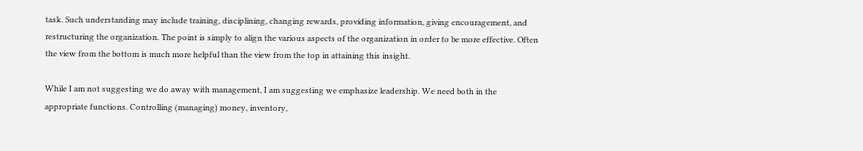task. Such understanding may include training, disciplining, changing rewards, providing information, giving encouragement, and restructuring the organization. The point is simply to align the various aspects of the organization in order to be more effective. Often the view from the bottom is much more helpful than the view from the top in attaining this insight.

While I am not suggesting we do away with management, I am suggesting we emphasize leadership. We need both in the appropriate functions. Controlling (managing) money, inventory,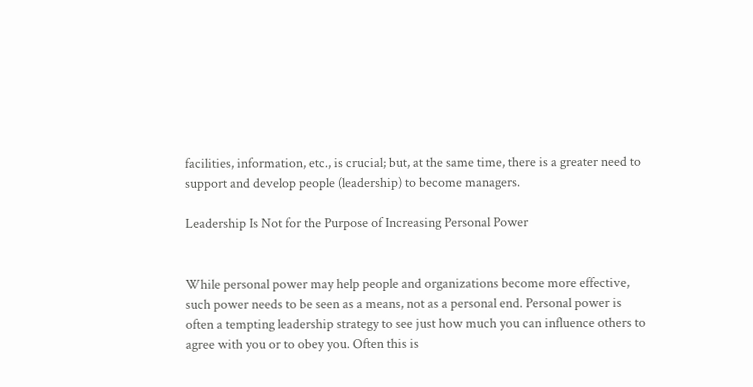facilities, information, etc., is crucial; but, at the same time, there is a greater need to support and develop people (leadership) to become managers.

Leadership Is Not for the Purpose of Increasing Personal Power


While personal power may help people and organizations become more effective, such power needs to be seen as a means, not as a personal end. Personal power is often a tempting leadership strategy to see just how much you can influence others to agree with you or to obey you. Often this is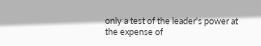only a test of the leader's power at the expense of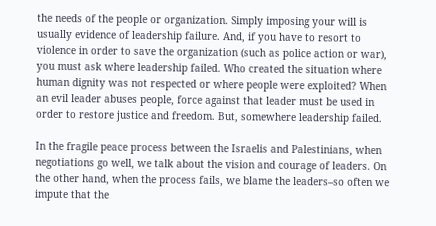the needs of the people or organization. Simply imposing your will is usually evidence of leadership failure. And, if you have to resort to violence in order to save the organization (such as police action or war), you must ask where leadership failed. Who created the situation where human dignity was not respected or where people were exploited? When an evil leader abuses people, force against that leader must be used in order to restore justice and freedom. But, somewhere leadership failed.

In the fragile peace process between the Israelis and Palestinians, when negotiations go well, we talk about the vision and courage of leaders. On the other hand, when the process fails, we blame the leaders–so often we impute that the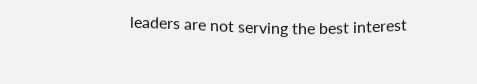leaders are not serving the best interest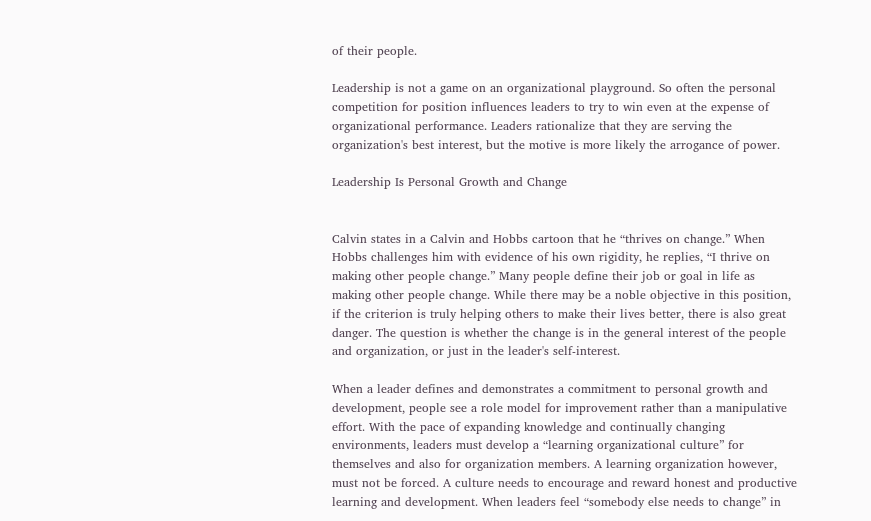of their people.

Leadership is not a game on an organizational playground. So often the personal competition for position influences leaders to try to win even at the expense of organizational performance. Leaders rationalize that they are serving the organization's best interest, but the motive is more likely the arrogance of power.

Leadership Is Personal Growth and Change


Calvin states in a Calvin and Hobbs cartoon that he “thrives on change.” When Hobbs challenges him with evidence of his own rigidity, he replies, “I thrive on making other people change.” Many people define their job or goal in life as making other people change. While there may be a noble objective in this position, if the criterion is truly helping others to make their lives better, there is also great danger. The question is whether the change is in the general interest of the people and organization, or just in the leader's self-interest.

When a leader defines and demonstrates a commitment to personal growth and development, people see a role model for improvement rather than a manipulative effort. With the pace of expanding knowledge and continually changing environments, leaders must develop a “learning organizational culture” for themselves and also for organization members. A learning organization however, must not be forced. A culture needs to encourage and reward honest and productive learning and development. When leaders feel “somebody else needs to change” in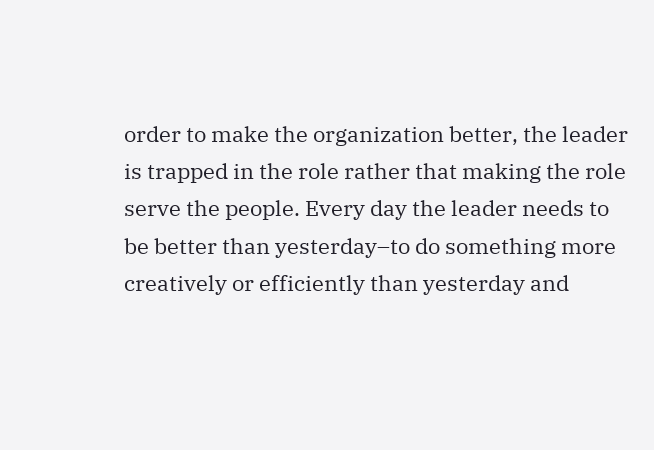order to make the organization better, the leader is trapped in the role rather that making the role serve the people. Every day the leader needs to be better than yesterday–to do something more creatively or efficiently than yesterday and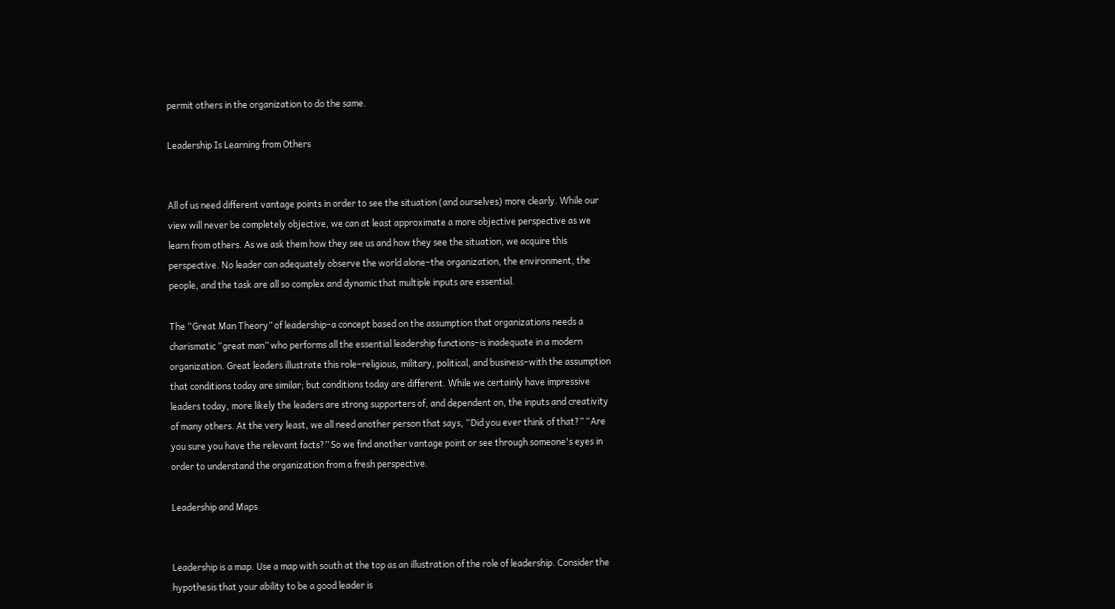permit others in the organization to do the same.

Leadership Is Learning from Others


All of us need different vantage points in order to see the situation (and ourselves) more clearly. While our view will never be completely objective, we can at least approximate a more objective perspective as we learn from others. As we ask them how they see us and how they see the situation, we acquire this perspective. No leader can adequately observe the world alone–the organization, the environment, the people, and the task are all so complex and dynamic that multiple inputs are essential.

The “Great Man Theory” of leadership–a concept based on the assumption that organizations needs a charismatic “great man” who performs all the essential leadership functions–is inadequate in a modern organization. Great leaders illustrate this role–religious, military, political, and business–with the assumption that conditions today are similar; but conditions today are different. While we certainly have impressive leaders today, more likely the leaders are strong supporters of, and dependent on, the inputs and creativity of many others. At the very least, we all need another person that says, “Did you ever think of that?” “Are you sure you have the relevant facts?” So we find another vantage point or see through someone's eyes in order to understand the organization from a fresh perspective.

Leadership and Maps


Leadership is a map. Use a map with south at the top as an illustration of the role of leadership. Consider the hypothesis that your ability to be a good leader is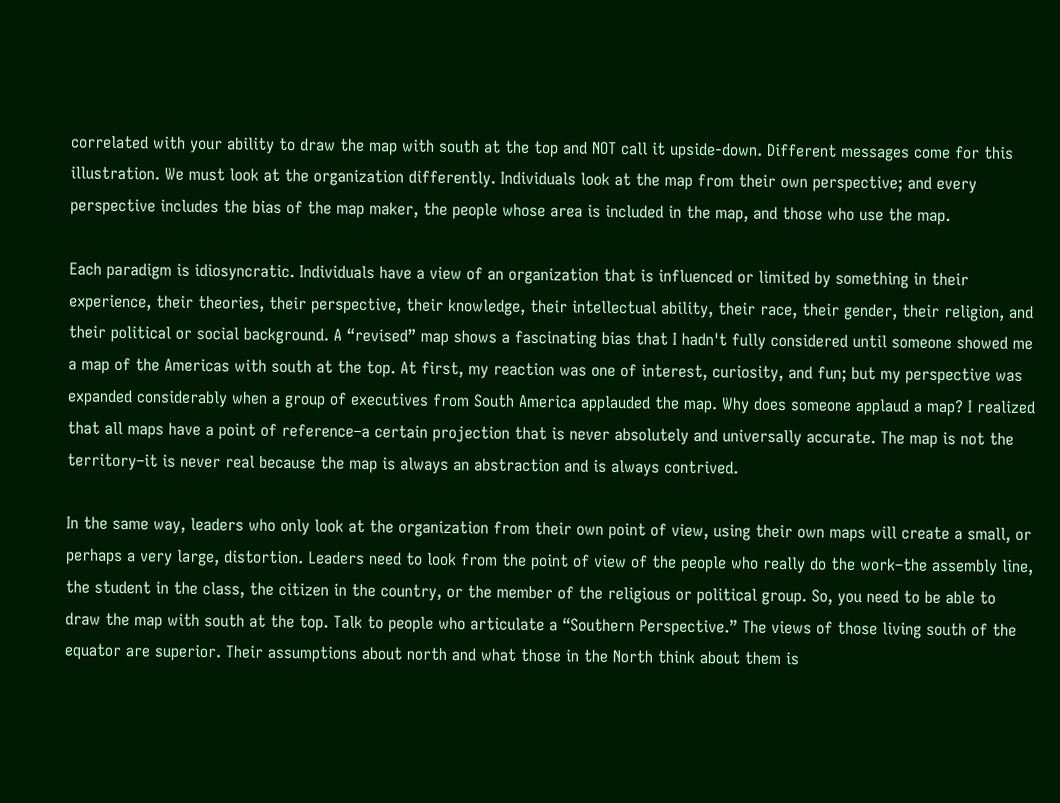correlated with your ability to draw the map with south at the top and NOT call it upside-down. Different messages come for this illustration. We must look at the organization differently. Individuals look at the map from their own perspective; and every perspective includes the bias of the map maker, the people whose area is included in the map, and those who use the map.

Each paradigm is idiosyncratic. Individuals have a view of an organization that is influenced or limited by something in their experience, their theories, their perspective, their knowledge, their intellectual ability, their race, their gender, their religion, and their political or social background. A “revised” map shows a fascinating bias that I hadn't fully considered until someone showed me a map of the Americas with south at the top. At first, my reaction was one of interest, curiosity, and fun; but my perspective was expanded considerably when a group of executives from South America applauded the map. Why does someone applaud a map? I realized that all maps have a point of reference–a certain projection that is never absolutely and universally accurate. The map is not the territory–it is never real because the map is always an abstraction and is always contrived.

In the same way, leaders who only look at the organization from their own point of view, using their own maps will create a small, or perhaps a very large, distortion. Leaders need to look from the point of view of the people who really do the work–the assembly line, the student in the class, the citizen in the country, or the member of the religious or political group. So, you need to be able to draw the map with south at the top. Talk to people who articulate a “Southern Perspective.” The views of those living south of the equator are superior. Their assumptions about north and what those in the North think about them is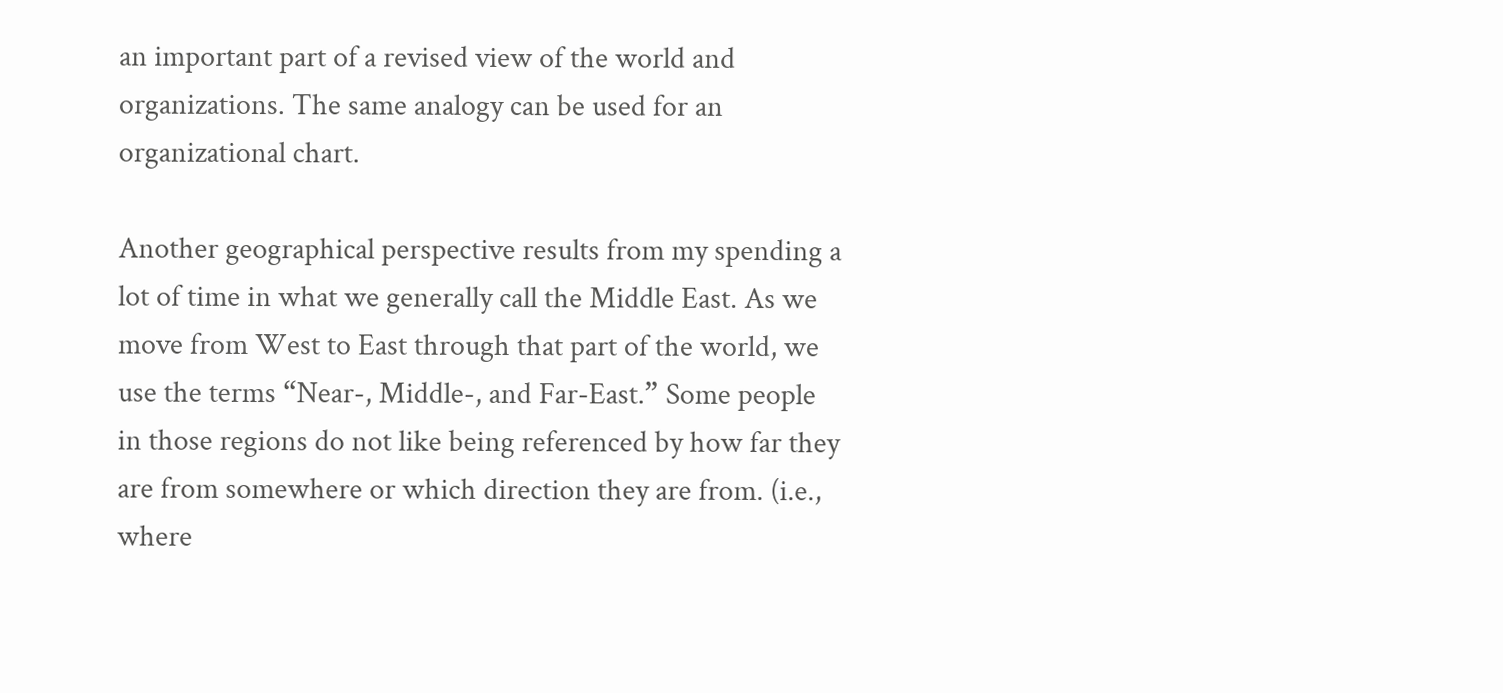an important part of a revised view of the world and organizations. The same analogy can be used for an organizational chart.

Another geographical perspective results from my spending a lot of time in what we generally call the Middle East. As we move from West to East through that part of the world, we use the terms “Near-, Middle-, and Far-East.” Some people in those regions do not like being referenced by how far they are from somewhere or which direction they are from. (i.e., where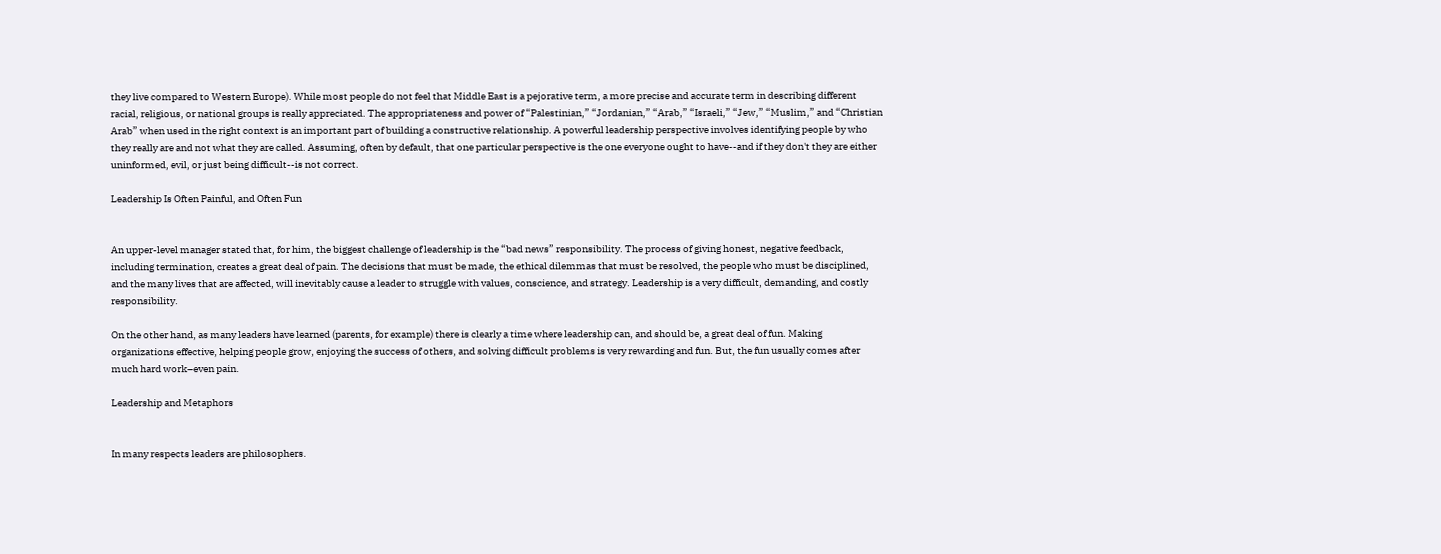they live compared to Western Europe). While most people do not feel that Middle East is a pejorative term, a more precise and accurate term in describing different racial, religious, or national groups is really appreciated. The appropriateness and power of “Palestinian,” “Jordanian,” “Arab,” “Israeli,” “Jew,” “Muslim,” and “Christian Arab” when used in the right context is an important part of building a constructive relationship. A powerful leadership perspective involves identifying people by who they really are and not what they are called. Assuming, often by default, that one particular perspective is the one everyone ought to have--and if they don't they are either uninformed, evil, or just being difficult--is not correct.

Leadership Is Often Painful, and Often Fun


An upper-level manager stated that, for him, the biggest challenge of leadership is the “bad news” responsibility. The process of giving honest, negative feedback, including termination, creates a great deal of pain. The decisions that must be made, the ethical dilemmas that must be resolved, the people who must be disciplined, and the many lives that are affected, will inevitably cause a leader to struggle with values, conscience, and strategy. Leadership is a very difficult, demanding, and costly responsibility.

On the other hand, as many leaders have learned (parents, for example) there is clearly a time where leadership can, and should be, a great deal of fun. Making organizations effective, helping people grow, enjoying the success of others, and solving difficult problems is very rewarding and fun. But, the fun usually comes after much hard work–even pain.

Leadership and Metaphors


In many respects leaders are philosophers.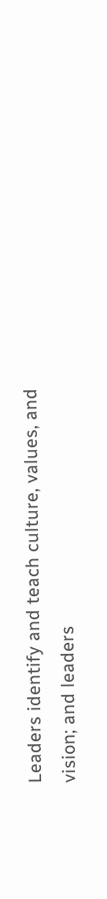Leaders identify and teach culture, values, and vision; and leaders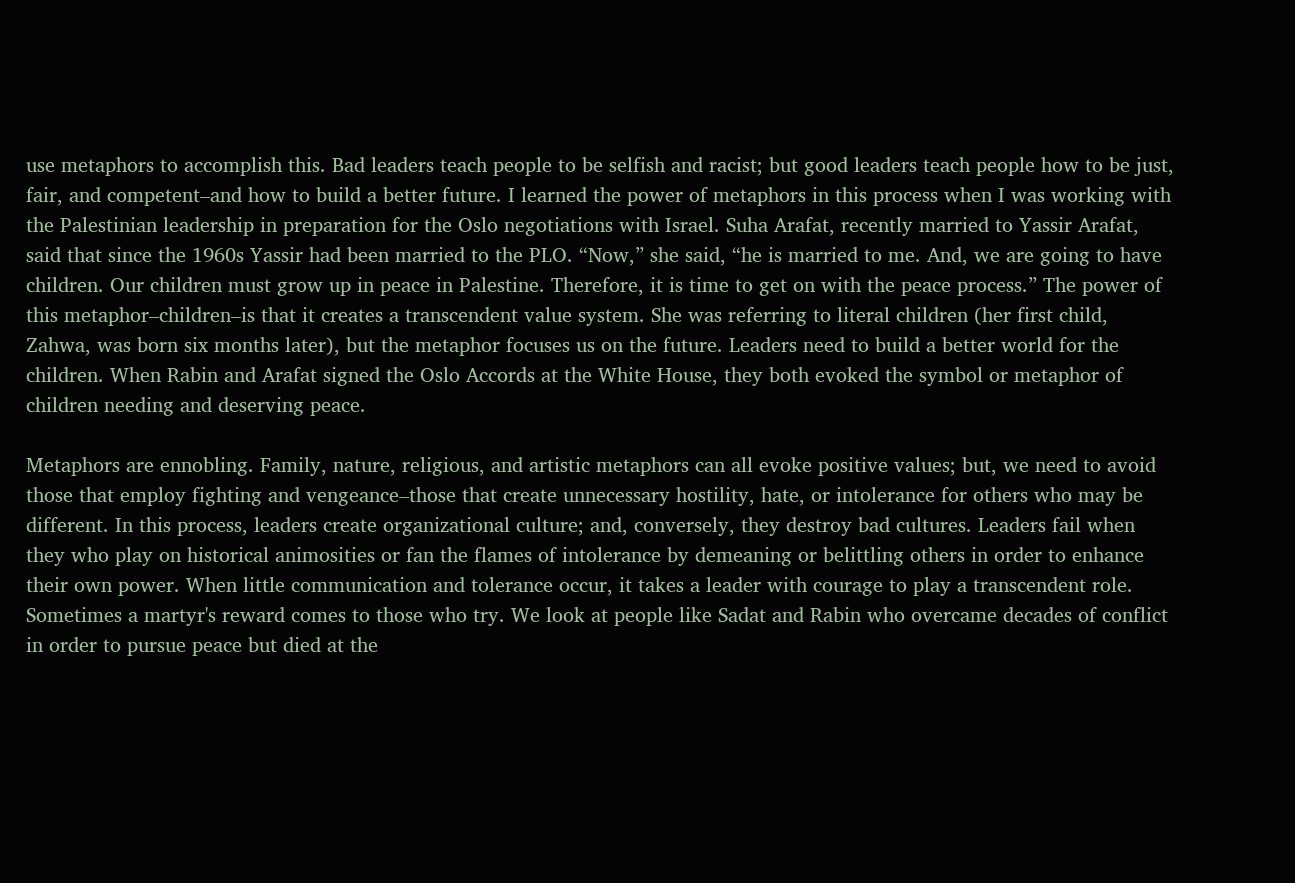use metaphors to accomplish this. Bad leaders teach people to be selfish and racist; but good leaders teach people how to be just, fair, and competent–and how to build a better future. I learned the power of metaphors in this process when I was working with the Palestinian leadership in preparation for the Oslo negotiations with Israel. Suha Arafat, recently married to Yassir Arafat, said that since the 1960s Yassir had been married to the PLO. “Now,” she said, “he is married to me. And, we are going to have children. Our children must grow up in peace in Palestine. Therefore, it is time to get on with the peace process.” The power of this metaphor–children–is that it creates a transcendent value system. She was referring to literal children (her first child, Zahwa, was born six months later), but the metaphor focuses us on the future. Leaders need to build a better world for the children. When Rabin and Arafat signed the Oslo Accords at the White House, they both evoked the symbol or metaphor of children needing and deserving peace.

Metaphors are ennobling. Family, nature, religious, and artistic metaphors can all evoke positive values; but, we need to avoid those that employ fighting and vengeance–those that create unnecessary hostility, hate, or intolerance for others who may be different. In this process, leaders create organizational culture; and, conversely, they destroy bad cultures. Leaders fail when they who play on historical animosities or fan the flames of intolerance by demeaning or belittling others in order to enhance their own power. When little communication and tolerance occur, it takes a leader with courage to play a transcendent role. Sometimes a martyr's reward comes to those who try. We look at people like Sadat and Rabin who overcame decades of conflict in order to pursue peace but died at the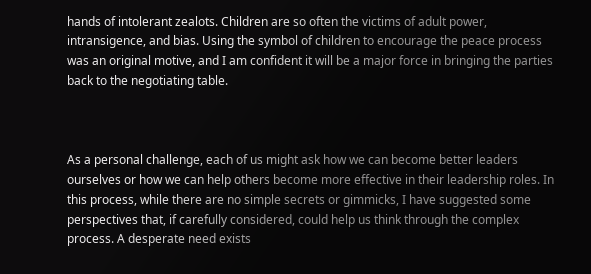hands of intolerant zealots. Children are so often the victims of adult power, intransigence, and bias. Using the symbol of children to encourage the peace process was an original motive, and I am confident it will be a major force in bringing the parties back to the negotiating table.



As a personal challenge, each of us might ask how we can become better leaders ourselves or how we can help others become more effective in their leadership roles. In this process, while there are no simple secrets or gimmicks, I have suggested some perspectives that, if carefully considered, could help us think through the complex process. A desperate need exists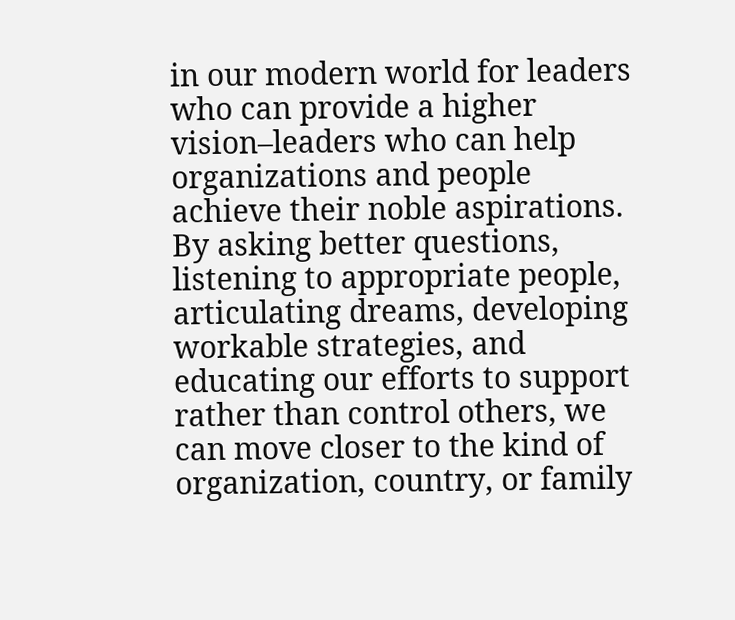in our modern world for leaders who can provide a higher vision–leaders who can help organizations and people achieve their noble aspirations. By asking better questions, listening to appropriate people, articulating dreams, developing workable strategies, and educating our efforts to support rather than control others, we can move closer to the kind of organization, country, or family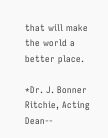that will make the world a better place.

*Dr. J. Bonner Ritchie, Acting Dean--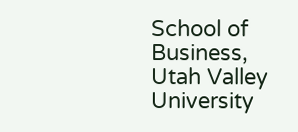School of Business, Utah Valley University